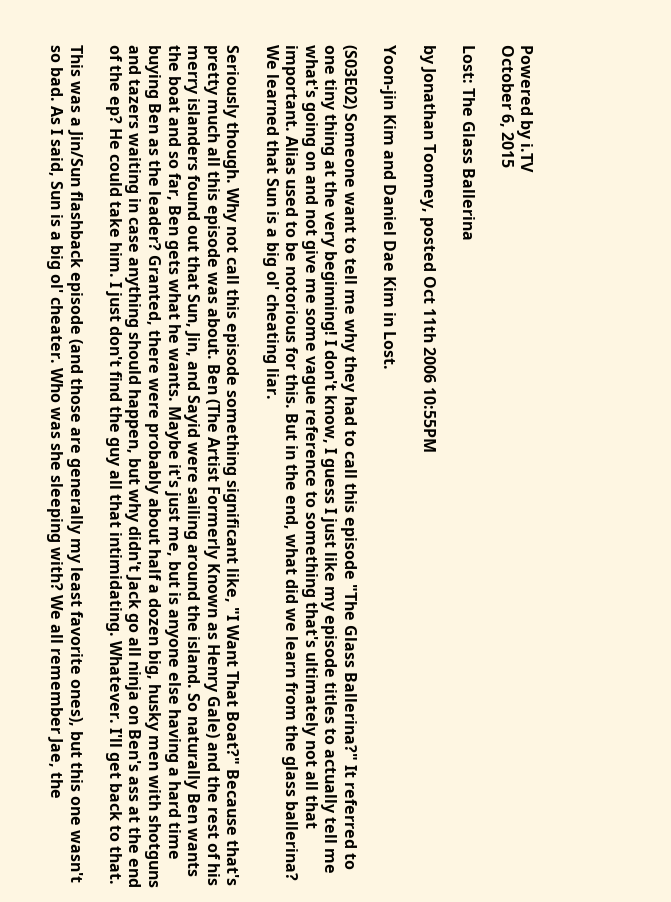Powered by i.TV
October 6, 2015

Lost: The Glass Ballerina

by Jonathan Toomey, posted Oct 11th 2006 10:55PM

Yoon-jin Kim and Daniel Dae Kim in Lost.

(S03E02) Someone want to tell me why they had to call this episode "The Glass Ballerina?" It referred to one tiny thing at the very beginning! I don't know, I guess I just like my episode titles to actually tell me what's going on and not give me some vague reference to something that's ultimately not all that important. Alias used to be notorious for this. But in the end, what did we learn from the glass ballerina? We learned that Sun is a big ol' cheating liar.

Seriously though. Why not call this episode something significant like, "I Want That Boat?" Because that's pretty much all this episode was about. Ben (The Artist Formerly Known as Henry Gale) and the rest of his merry islanders found out that Sun, Jin, and Sayid were sailing around the island. So naturally Ben wants the boat and so far, Ben gets what he wants. Maybe it's just me, but is anyone else having a hard time buying Ben as the leader? Granted, there were probably about half a dozen big, husky men with shotguns and tazers waiting in case anything should happen, but why didn't Jack go all ninja on Ben's ass at the end of the ep? He could take him. I just don't find the guy all that intimidating. Whatever. I'll get back to that.

This was a Jin/Sun flashback episode (and those are generally my least favorite ones), but this one wasn't so bad. As I said, Sun is a big ol' cheater. Who was she sleeping with? We all remember Jae, the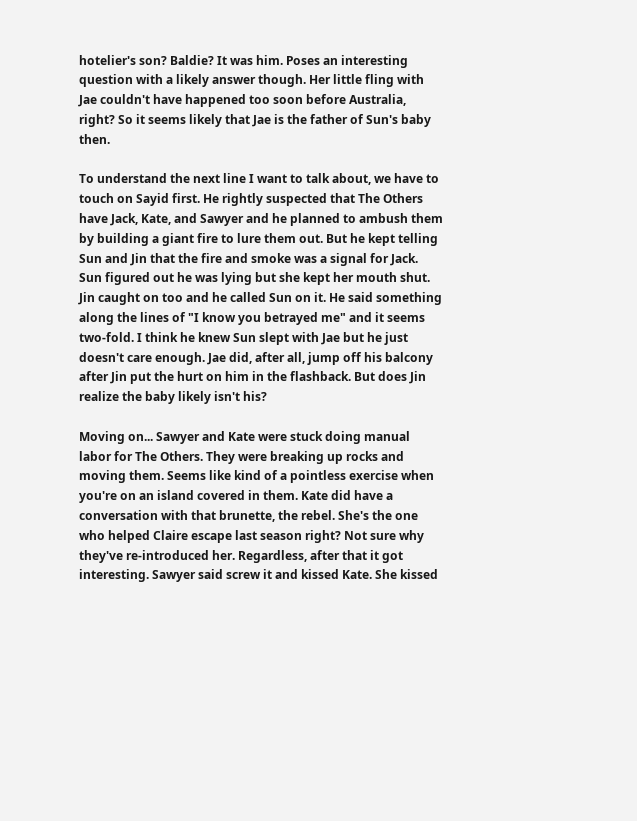hotelier's son? Baldie? It was him. Poses an interesting question with a likely answer though. Her little fling with Jae couldn't have happened too soon before Australia, right? So it seems likely that Jae is the father of Sun's baby then.

To understand the next line I want to talk about, we have to touch on Sayid first. He rightly suspected that The Others have Jack, Kate, and Sawyer and he planned to ambush them by building a giant fire to lure them out. But he kept telling Sun and Jin that the fire and smoke was a signal for Jack. Sun figured out he was lying but she kept her mouth shut. Jin caught on too and he called Sun on it. He said something along the lines of "I know you betrayed me" and it seems two-fold. I think he knew Sun slept with Jae but he just doesn't care enough. Jae did, after all, jump off his balcony after Jin put the hurt on him in the flashback. But does Jin realize the baby likely isn't his?

Moving on... Sawyer and Kate were stuck doing manual labor for The Others. They were breaking up rocks and moving them. Seems like kind of a pointless exercise when you're on an island covered in them. Kate did have a conversation with that brunette, the rebel. She's the one who helped Claire escape last season right? Not sure why they've re-introduced her. Regardless, after that it got interesting. Sawyer said screw it and kissed Kate. She kissed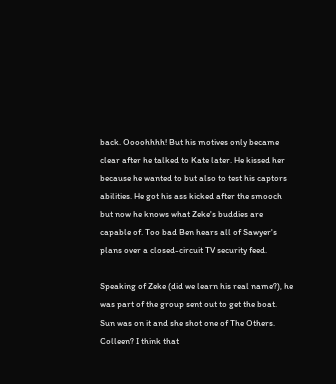back. Oooohhhh! But his motives only became clear after he talked to Kate later. He kissed her because he wanted to but also to test his captors abilities. He got his ass kicked after the smooch but now he knows what Zeke's buddies are capable of. Too bad Ben hears all of Sawyer's plans over a closed-circuit TV security feed.

Speaking of Zeke (did we learn his real name?), he was part of the group sent out to get the boat. Sun was on it and she shot one of The Others. Colleen? I think that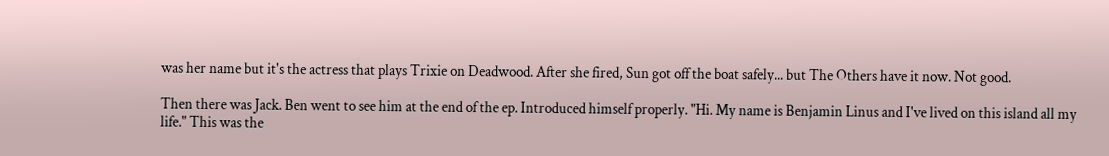was her name but it's the actress that plays Trixie on Deadwood. After she fired, Sun got off the boat safely... but The Others have it now. Not good.

Then there was Jack. Ben went to see him at the end of the ep. Introduced himself properly. "Hi. My name is Benjamin Linus and I've lived on this island all my life." This was the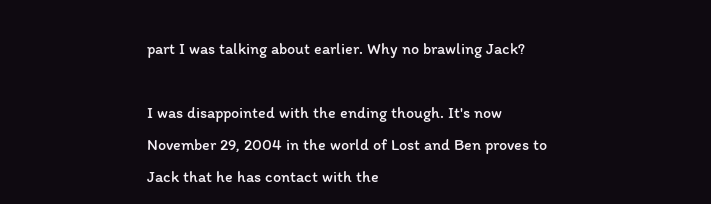part I was talking about earlier. Why no brawling Jack?

I was disappointed with the ending though. It's now November 29, 2004 in the world of Lost and Ben proves to Jack that he has contact with the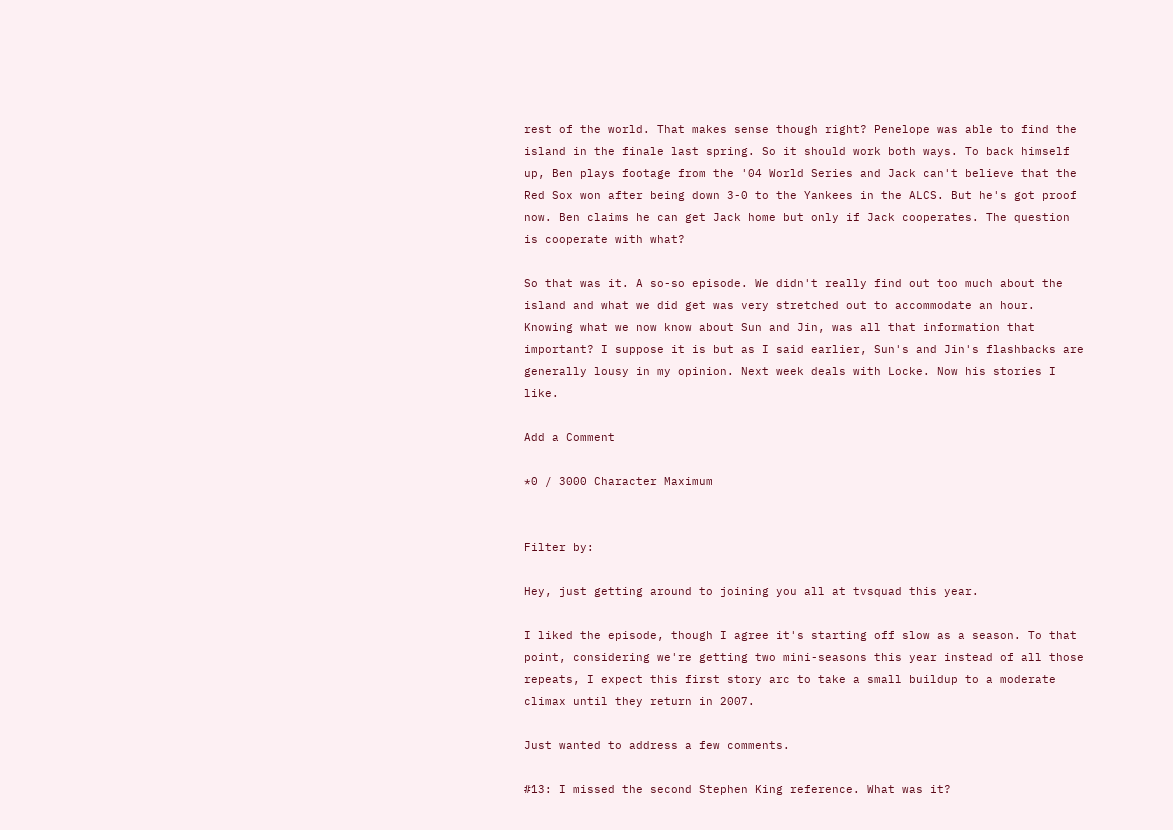rest of the world. That makes sense though right? Penelope was able to find the island in the finale last spring. So it should work both ways. To back himself up, Ben plays footage from the '04 World Series and Jack can't believe that the Red Sox won after being down 3-0 to the Yankees in the ALCS. But he's got proof now. Ben claims he can get Jack home but only if Jack cooperates. The question is cooperate with what?

So that was it. A so-so episode. We didn't really find out too much about the island and what we did get was very stretched out to accommodate an hour. Knowing what we now know about Sun and Jin, was all that information that important? I suppose it is but as I said earlier, Sun's and Jin's flashbacks are generally lousy in my opinion. Next week deals with Locke. Now his stories I like.

Add a Comment

*0 / 3000 Character Maximum


Filter by:

Hey, just getting around to joining you all at tvsquad this year.

I liked the episode, though I agree it's starting off slow as a season. To that point, considering we're getting two mini-seasons this year instead of all those repeats, I expect this first story arc to take a small buildup to a moderate climax until they return in 2007.

Just wanted to address a few comments.

#13: I missed the second Stephen King reference. What was it?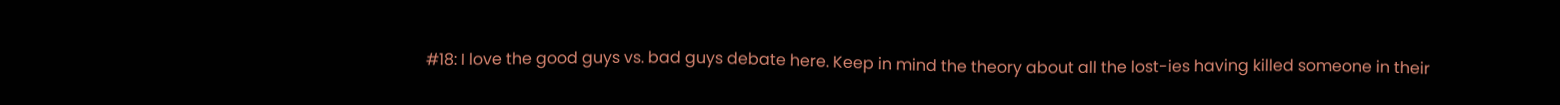#18: I love the good guys vs. bad guys debate here. Keep in mind the theory about all the lost-ies having killed someone in their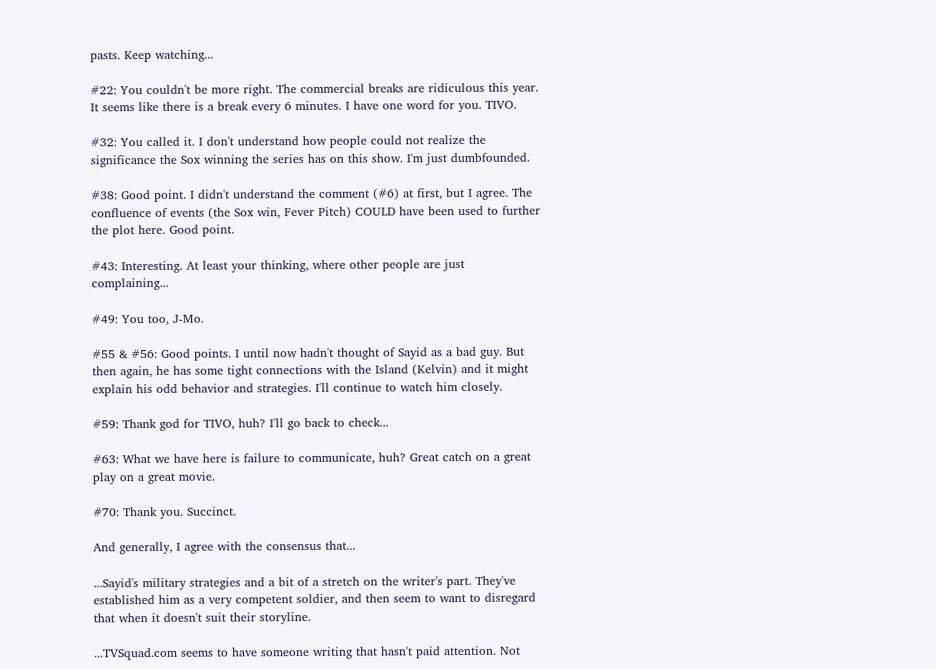pasts. Keep watching...

#22: You couldn't be more right. The commercial breaks are ridiculous this year. It seems like there is a break every 6 minutes. I have one word for you. TIVO.

#32: You called it. I don't understand how people could not realize the significance the Sox winning the series has on this show. I'm just dumbfounded.

#38: Good point. I didn't understand the comment (#6) at first, but I agree. The confluence of events (the Sox win, Fever Pitch) COULD have been used to further the plot here. Good point.

#43: Interesting. At least your thinking, where other people are just complaining...

#49: You too, J-Mo.

#55 & #56: Good points. I until now hadn't thought of Sayid as a bad guy. But then again, he has some tight connections with the Island (Kelvin) and it might explain his odd behavior and strategies. I'll continue to watch him closely.

#59: Thank god for TIVO, huh? I'll go back to check...

#63: What we have here is failure to communicate, huh? Great catch on a great play on a great movie.

#70: Thank you. Succinct.

And generally, I agree with the consensus that...

...Sayid's military strategies and a bit of a stretch on the writer's part. They've established him as a very competent soldier, and then seem to want to disregard that when it doesn't suit their storyline.

...TVSquad.com seems to have someone writing that hasn't paid attention. Not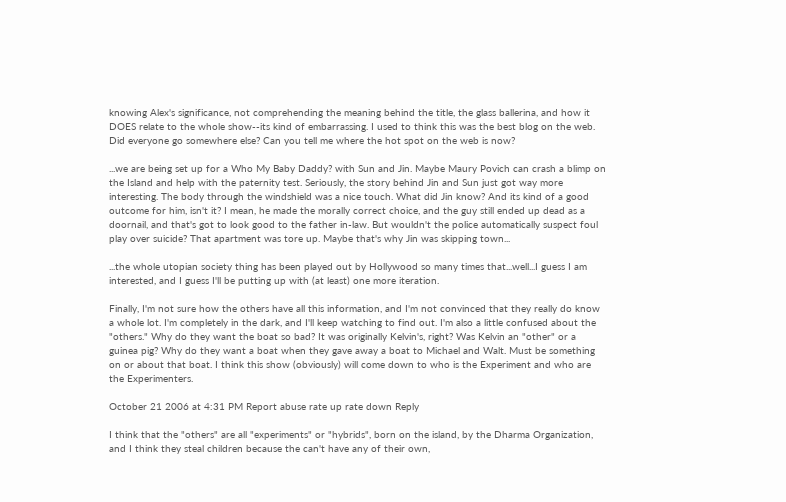knowing Alex's significance, not comprehending the meaning behind the title, the glass ballerina, and how it DOES relate to the whole show--its kind of embarrassing. I used to think this was the best blog on the web. Did everyone go somewhere else? Can you tell me where the hot spot on the web is now?

...we are being set up for a Who My Baby Daddy? with Sun and Jin. Maybe Maury Povich can crash a blimp on the Island and help with the paternity test. Seriously, the story behind Jin and Sun just got way more interesting. The body through the windshield was a nice touch. What did Jin know? And its kind of a good outcome for him, isn't it? I mean, he made the morally correct choice, and the guy still ended up dead as a doornail, and that's got to look good to the father in-law. But wouldn't the police automatically suspect foul play over suicide? That apartment was tore up. Maybe that's why Jin was skipping town...

...the whole utopian society thing has been played out by Hollywood so many times that...well...I guess I am interested, and I guess I'll be putting up with (at least) one more iteration.

Finally, I'm not sure how the others have all this information, and I'm not convinced that they really do know a whole lot. I'm completely in the dark, and I'll keep watching to find out. I'm also a little confused about the "others." Why do they want the boat so bad? It was originally Kelvin's, right? Was Kelvin an "other" or a guinea pig? Why do they want a boat when they gave away a boat to Michael and Walt. Must be something on or about that boat. I think this show (obviously) will come down to who is the Experiment and who are the Experimenters.

October 21 2006 at 4:31 PM Report abuse rate up rate down Reply

I think that the "others" are all "experiments" or "hybrids", born on the island, by the Dharma Organization, and I think they steal children because the can't have any of their own,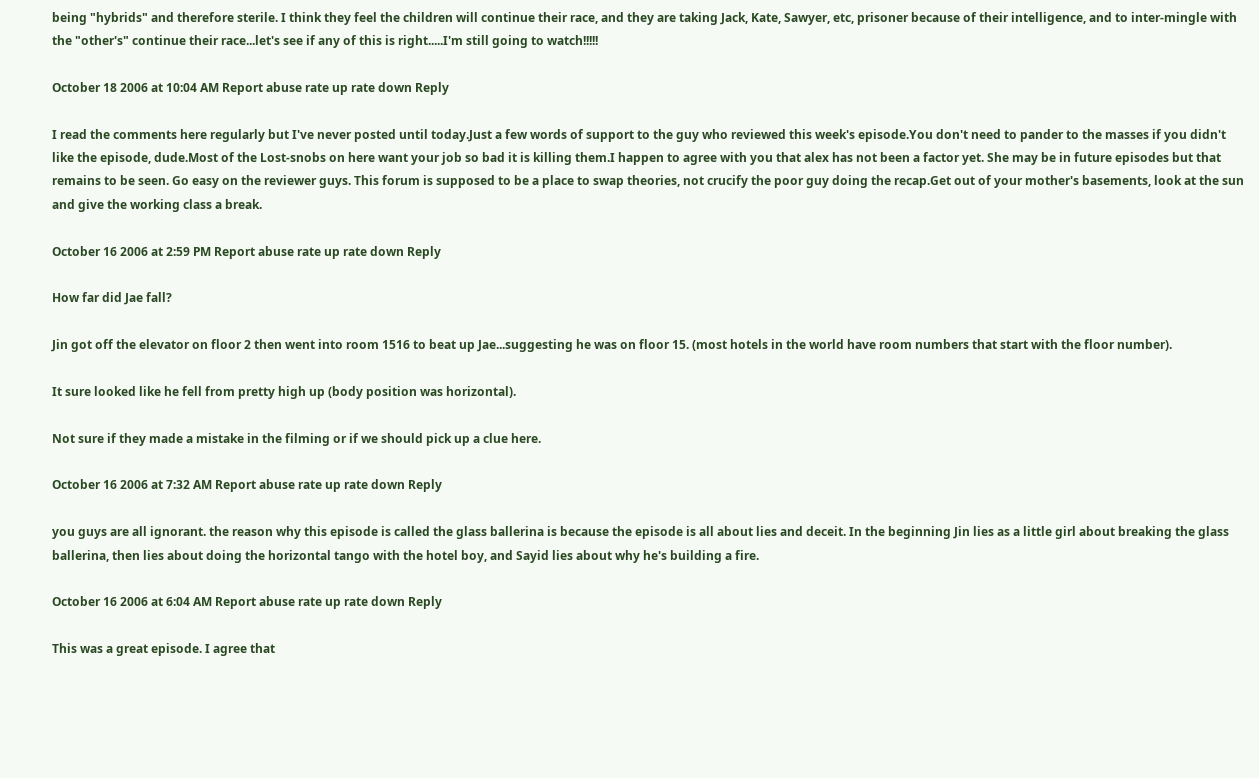being "hybrids" and therefore sterile. I think they feel the children will continue their race, and they are taking Jack, Kate, Sawyer, etc, prisoner because of their intelligence, and to inter-mingle with the "other's" continue their race...let's see if any of this is right.....I'm still going to watch!!!!!

October 18 2006 at 10:04 AM Report abuse rate up rate down Reply

I read the comments here regularly but I've never posted until today.Just a few words of support to the guy who reviewed this week's episode.You don't need to pander to the masses if you didn't like the episode, dude.Most of the Lost-snobs on here want your job so bad it is killing them.I happen to agree with you that alex has not been a factor yet. She may be in future episodes but that remains to be seen. Go easy on the reviewer guys. This forum is supposed to be a place to swap theories, not crucify the poor guy doing the recap.Get out of your mother's basements, look at the sun and give the working class a break.

October 16 2006 at 2:59 PM Report abuse rate up rate down Reply

How far did Jae fall?

Jin got off the elevator on floor 2 then went into room 1516 to beat up Jae...suggesting he was on floor 15. (most hotels in the world have room numbers that start with the floor number).

It sure looked like he fell from pretty high up (body position was horizontal).

Not sure if they made a mistake in the filming or if we should pick up a clue here.

October 16 2006 at 7:32 AM Report abuse rate up rate down Reply

you guys are all ignorant. the reason why this episode is called the glass ballerina is because the episode is all about lies and deceit. In the beginning Jin lies as a little girl about breaking the glass ballerina, then lies about doing the horizontal tango with the hotel boy, and Sayid lies about why he's building a fire.

October 16 2006 at 6:04 AM Report abuse rate up rate down Reply

This was a great episode. I agree that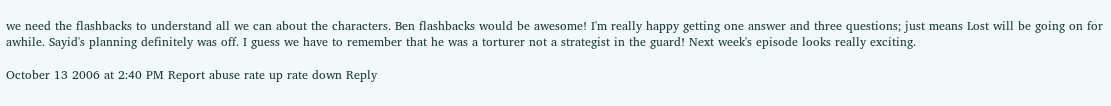we need the flashbacks to understand all we can about the characters. Ben flashbacks would be awesome! I'm really happy getting one answer and three questions; just means Lost will be going on for awhile. Sayid's planning definitely was off. I guess we have to remember that he was a torturer not a strategist in the guard! Next week's episode looks really exciting.

October 13 2006 at 2:40 PM Report abuse rate up rate down Reply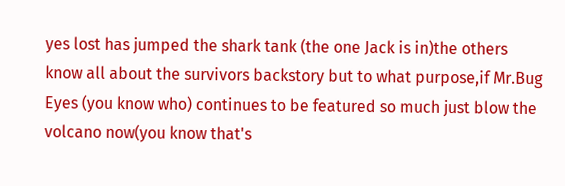yes lost has jumped the shark tank (the one Jack is in)the others know all about the survivors backstory but to what purpose,if Mr.Bug Eyes (you know who) continues to be featured so much just blow the volcano now(you know that's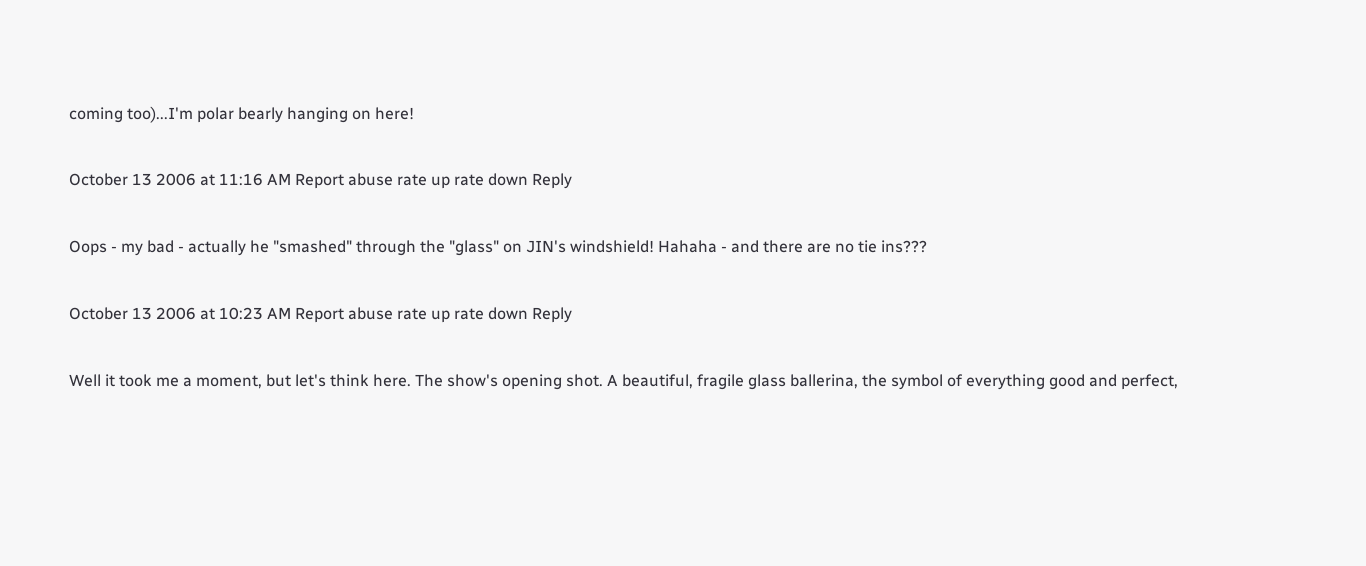coming too)...I'm polar bearly hanging on here!

October 13 2006 at 11:16 AM Report abuse rate up rate down Reply

Oops - my bad - actually he "smashed" through the "glass" on JIN's windshield! Hahaha - and there are no tie ins???

October 13 2006 at 10:23 AM Report abuse rate up rate down Reply

Well it took me a moment, but let's think here. The show's opening shot. A beautiful, fragile glass ballerina, the symbol of everything good and perfect,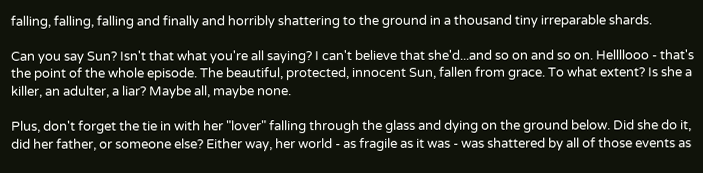falling, falling, falling and finally and horribly shattering to the ground in a thousand tiny irreparable shards.

Can you say Sun? Isn't that what you're all saying? I can't believe that she'd...and so on and so on. Hellllooo - that's the point of the whole episode. The beautiful, protected, innocent Sun, fallen from grace. To what extent? Is she a killer, an adulter, a liar? Maybe all, maybe none.

Plus, don't forget the tie in with her "lover" falling through the glass and dying on the ground below. Did she do it, did her father, or someone else? Either way, her world - as fragile as it was - was shattered by all of those events as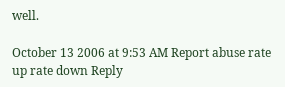well.

October 13 2006 at 9:53 AM Report abuse rate up rate down Reply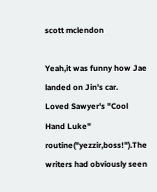scott mclendon

Yeah,it was funny how Jae landed on Jin's car.
Loved Sawyer's "Cool Hand Luke" routine("yezzir,boss!").The writers had obviously seen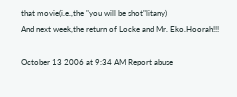that movie(i.e.,the "you will be shot"litany)
And next week,the return of Locke and Mr. Eko.Hoorah!!!

October 13 2006 at 9:34 AM Report abuse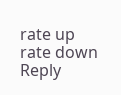rate up rate down Reply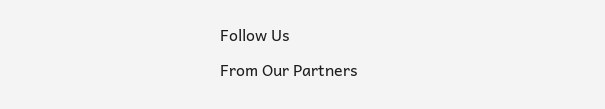Follow Us

From Our Partners